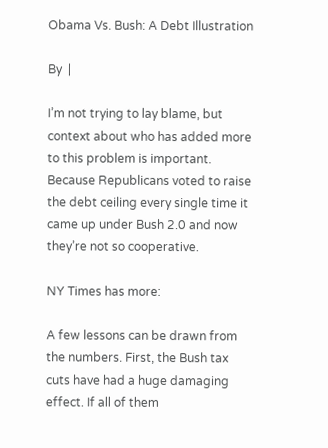Obama Vs. Bush: A Debt Illustration

By  |

I’m not trying to lay blame, but context about who has added more to this problem is important. Because Republicans voted to raise the debt ceiling every single time it came up under Bush 2.0 and now they’re not so cooperative.

NY Times has more:

A few lessons can be drawn from the numbers. First, the Bush tax cuts have had a huge damaging effect. If all of them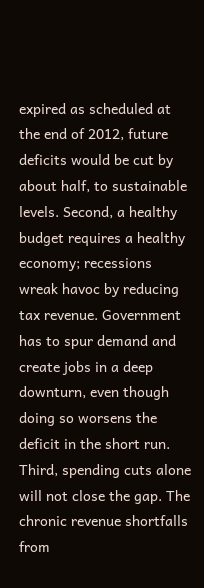expired as scheduled at the end of 2012, future deficits would be cut by about half, to sustainable levels. Second, a healthy budget requires a healthy economy; recessions wreak havoc by reducing tax revenue. Government has to spur demand and create jobs in a deep downturn, even though doing so worsens the deficit in the short run. Third, spending cuts alone will not close the gap. The chronic revenue shortfalls from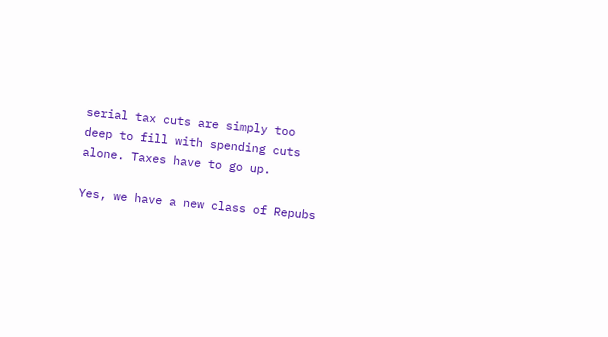serial tax cuts are simply too deep to fill with spending cuts alone. Taxes have to go up.

Yes, we have a new class of Repubs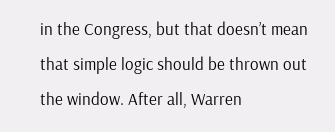in the Congress, but that doesn’t mean that simple logic should be thrown out the window. After all, Warren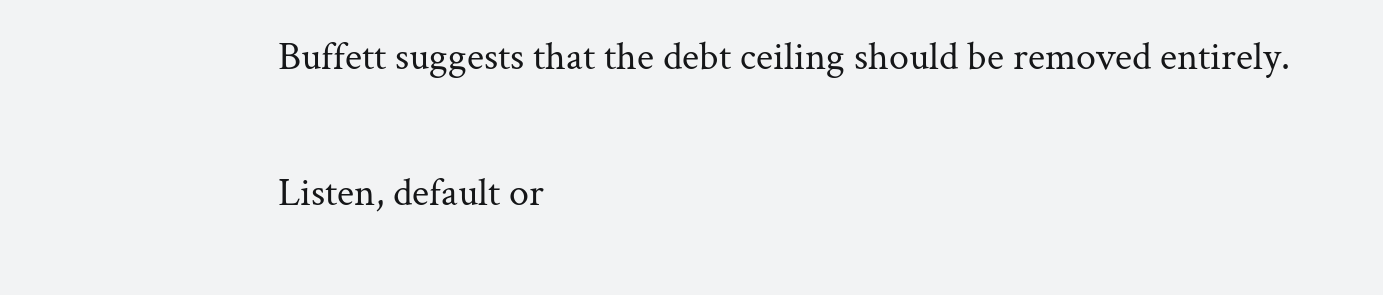Buffett suggests that the debt ceiling should be removed entirely.

Listen, default or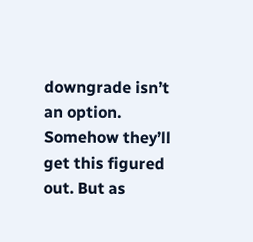downgrade isn’t an option. Somehow they’ll get this figured out. But as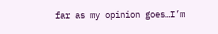far as my opinion goes…I’m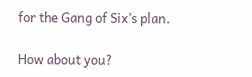for the Gang of Six’s plan.

How about you?